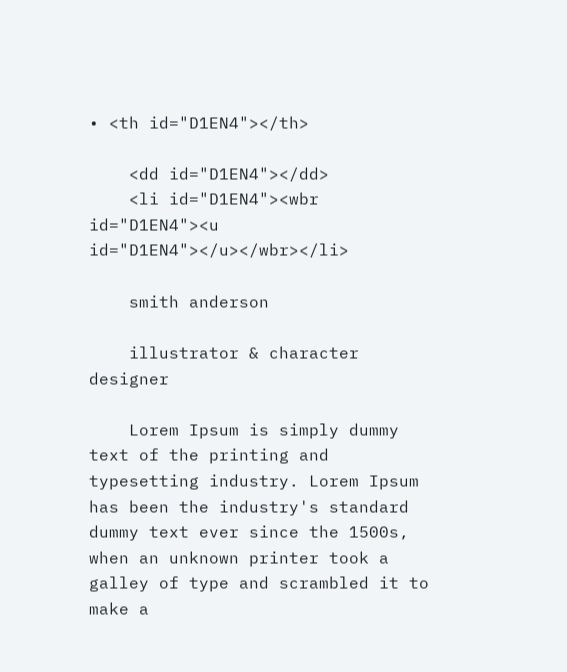• <th id="D1EN4"></th>

    <dd id="D1EN4"></dd>
    <li id="D1EN4"><wbr id="D1EN4"><u id="D1EN4"></u></wbr></li>

    smith anderson

    illustrator & character designer

    Lorem Ipsum is simply dummy text of the printing and typesetting industry. Lorem Ipsum has been the industry's standard dummy text ever since the 1500s, when an unknown printer took a galley of type and scrambled it to make a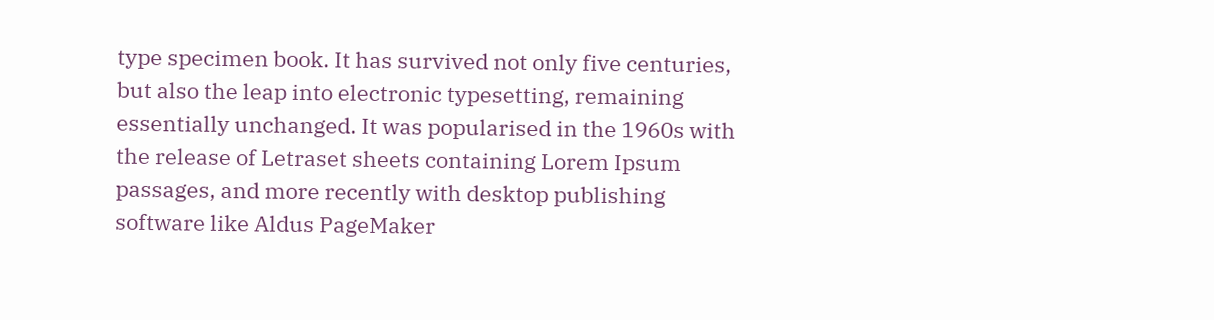type specimen book. It has survived not only five centuries, but also the leap into electronic typesetting, remaining essentially unchanged. It was popularised in the 1960s with the release of Letraset sheets containing Lorem Ipsum passages, and more recently with desktop publishing software like Aldus PageMaker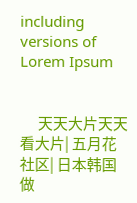including versions of Lorem Ipsum


      天天大片天天看大片| 五月花社区| 日本韩国做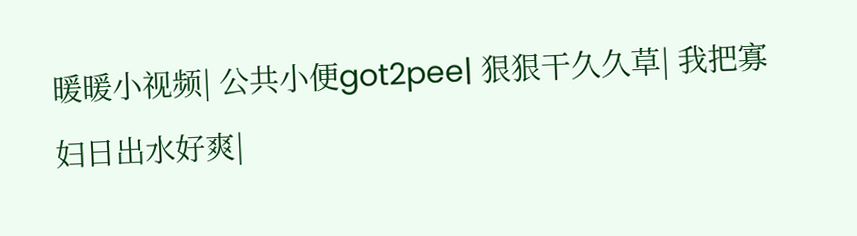暖暖小视频| 公共小便got2pee| 狠狠干久久草| 我把寡妇日出水好爽|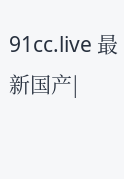91cc.live 最新国产|